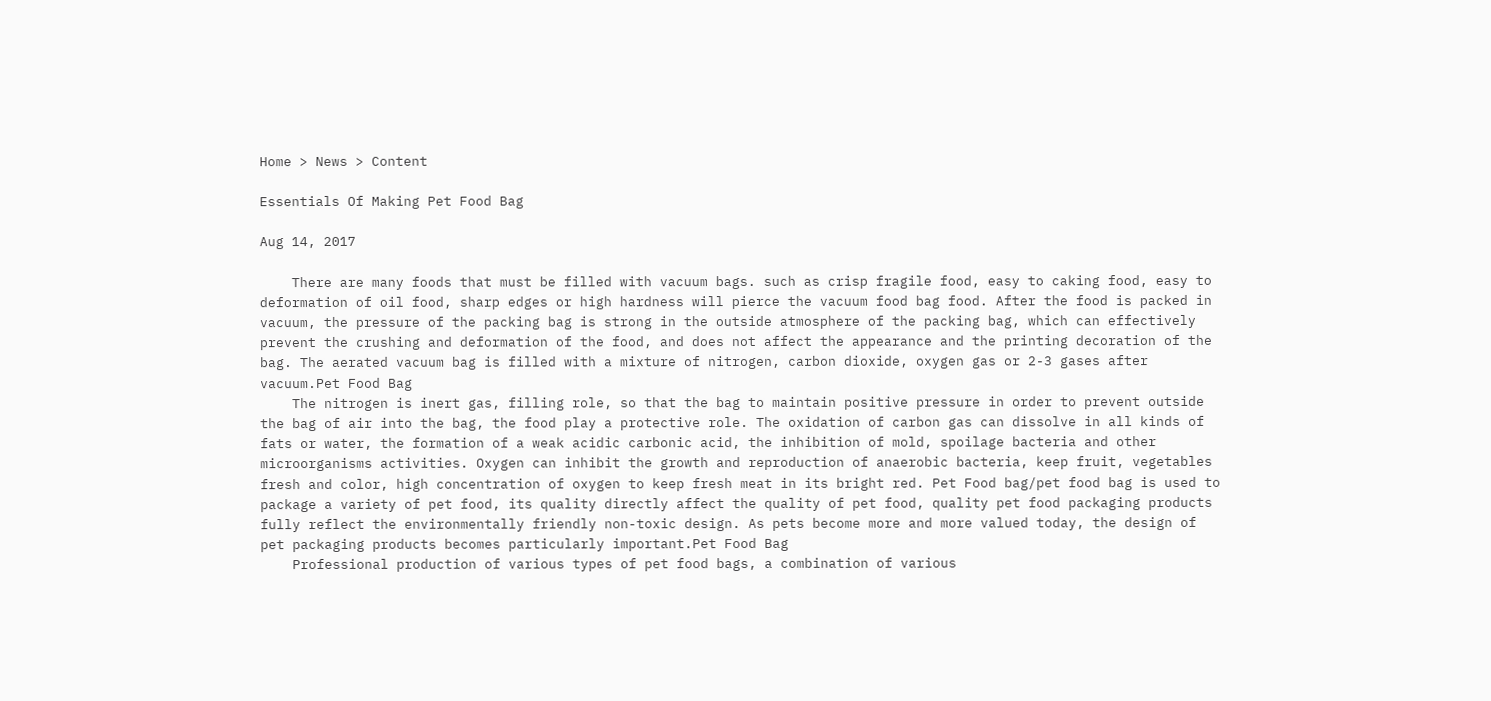Home > News > Content

Essentials Of Making Pet Food Bag

Aug 14, 2017

    There are many foods that must be filled with vacuum bags. such as crisp fragile food, easy to caking food, easy to deformation of oil food, sharp edges or high hardness will pierce the vacuum food bag food. After the food is packed in vacuum, the pressure of the packing bag is strong in the outside atmosphere of the packing bag, which can effectively prevent the crushing and deformation of the food, and does not affect the appearance and the printing decoration of the bag. The aerated vacuum bag is filled with a mixture of nitrogen, carbon dioxide, oxygen gas or 2-3 gases after vacuum.Pet Food Bag
    The nitrogen is inert gas, filling role, so that the bag to maintain positive pressure in order to prevent outside the bag of air into the bag, the food play a protective role. The oxidation of carbon gas can dissolve in all kinds of fats or water, the formation of a weak acidic carbonic acid, the inhibition of mold, spoilage bacteria and other microorganisms activities. Oxygen can inhibit the growth and reproduction of anaerobic bacteria, keep fruit, vegetables fresh and color, high concentration of oxygen to keep fresh meat in its bright red. Pet Food bag/pet food bag is used to package a variety of pet food, its quality directly affect the quality of pet food, quality pet food packaging products fully reflect the environmentally friendly non-toxic design. As pets become more and more valued today, the design of pet packaging products becomes particularly important.Pet Food Bag
    Professional production of various types of pet food bags, a combination of various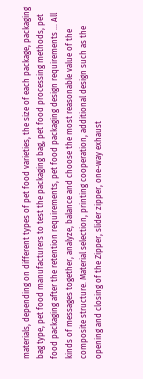materials, depending on different types of pet food varieties, the size of each package, packaging bag type, pet food manufacturers to test the packaging bag, pet food processing methods, pet food packaging after the retention requirements, pet food packaging design requirements ... All kinds of messages together, analyze, balance and choose the most reasonable value of the composite structure. Material selection, printing cooperation, additional design such as the opening and closing of the Zipper, slider zipper, one-way exhaust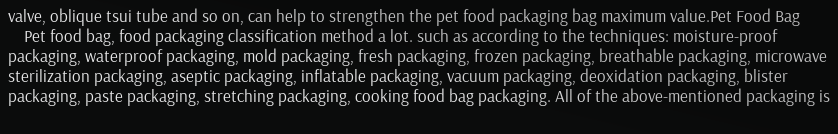valve, oblique tsui tube and so on, can help to strengthen the pet food packaging bag maximum value.Pet Food Bag
    Pet food bag, food packaging classification method a lot. such as according to the techniques: moisture-proof packaging, waterproof packaging, mold packaging, fresh packaging, frozen packaging, breathable packaging, microwave sterilization packaging, aseptic packaging, inflatable packaging, vacuum packaging, deoxidation packaging, blister packaging, paste packaging, stretching packaging, cooking food bag packaging. All of the above-mentioned packaging is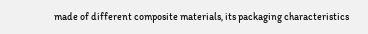made of different composite materials, its packaging characteristics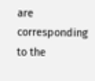are corresponding to the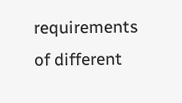requirements of different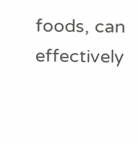foods, can effectively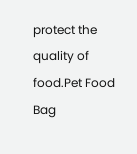protect the quality of food.Pet Food Bag